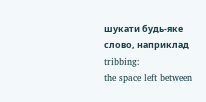шукати будь-яке слово, наприклад tribbing:
the space left between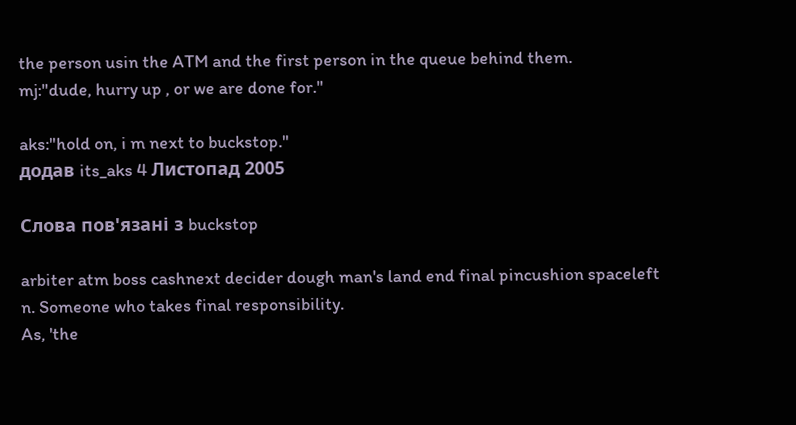the person usin the ATM and the first person in the queue behind them.
mj:"dude, hurry up , or we are done for."

aks:"hold on, i m next to buckstop."
додав its_aks 4 Листопад 2005

Слова пов'язані з buckstop

arbiter atm boss cashnext decider dough man's land end final pincushion spaceleft
n. Someone who takes final responsibility.
As, 'the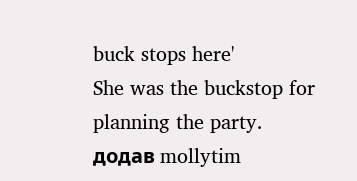buck stops here'
She was the buckstop for planning the party.
додав mollytim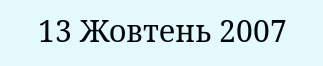13 Жовтень 2007